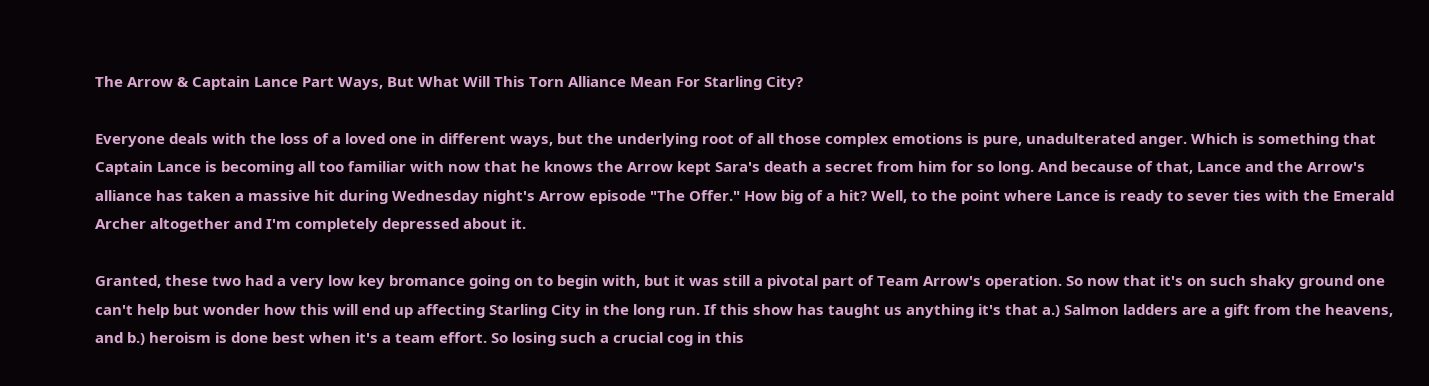The Arrow & Captain Lance Part Ways, But What Will This Torn Alliance Mean For Starling City?

Everyone deals with the loss of a loved one in different ways, but the underlying root of all those complex emotions is pure, unadulterated anger. Which is something that Captain Lance is becoming all too familiar with now that he knows the Arrow kept Sara's death a secret from him for so long. And because of that, Lance and the Arrow's alliance has taken a massive hit during Wednesday night's Arrow episode "The Offer." How big of a hit? Well, to the point where Lance is ready to sever ties with the Emerald Archer altogether and I'm completely depressed about it.

Granted, these two had a very low key bromance going on to begin with, but it was still a pivotal part of Team Arrow's operation. So now that it's on such shaky ground one can't help but wonder how this will end up affecting Starling City in the long run. If this show has taught us anything it's that a.) Salmon ladders are a gift from the heavens, and b.) heroism is done best when it's a team effort. So losing such a crucial cog in this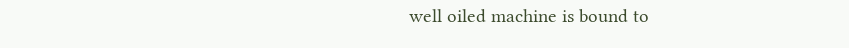well oiled machine is bound to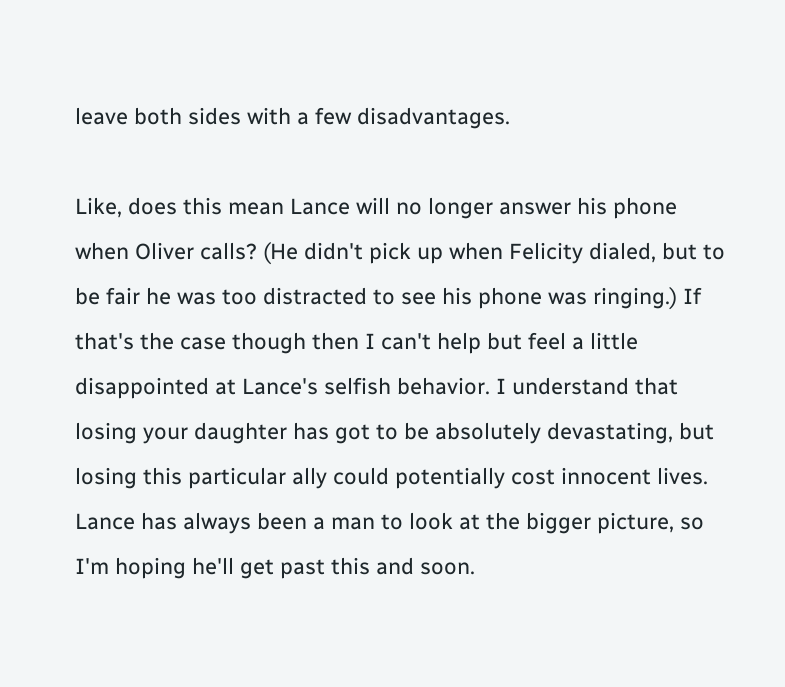leave both sides with a few disadvantages.

Like, does this mean Lance will no longer answer his phone when Oliver calls? (He didn't pick up when Felicity dialed, but to be fair he was too distracted to see his phone was ringing.) If that's the case though then I can't help but feel a little disappointed at Lance's selfish behavior. I understand that losing your daughter has got to be absolutely devastating, but losing this particular ally could potentially cost innocent lives. Lance has always been a man to look at the bigger picture, so I'm hoping he'll get past this and soon.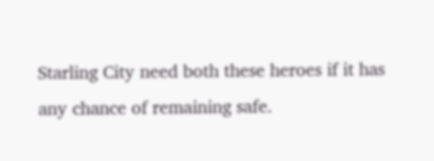Starling City need both these heroes if it has any chance of remaining safe.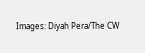Images: Diyah Pera/The CW